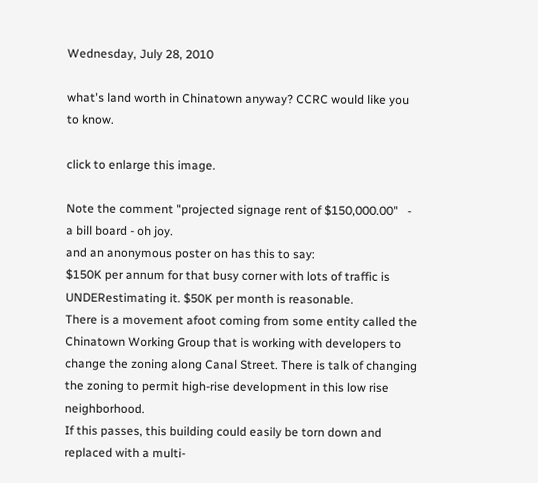Wednesday, July 28, 2010

what's land worth in Chinatown anyway? CCRC would like you to know.

click to enlarge this image.

Note the comment "projected signage rent of $150,000.00"   -  a bill board - oh joy.
and an anonymous poster on has this to say:
$150K per annum for that busy corner with lots of traffic is UNDERestimating it. $50K per month is reasonable.
There is a movement afoot coming from some entity called the Chinatown Working Group that is working with developers to change the zoning along Canal Street. There is talk of changing the zoning to permit high-rise development in this low rise neighborhood.
If this passes, this building could easily be torn down and replaced with a multi-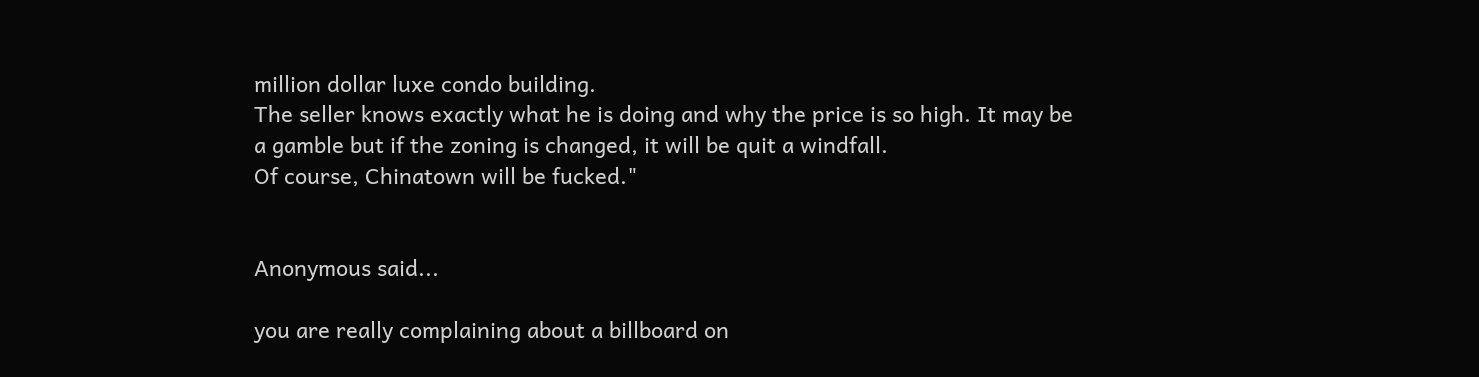million dollar luxe condo building.
The seller knows exactly what he is doing and why the price is so high. It may be a gamble but if the zoning is changed, it will be quit a windfall.
Of course, Chinatown will be fucked."


Anonymous said...

you are really complaining about a billboard on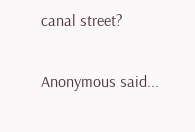canal street?

Anonymous said...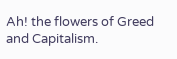Ah! the flowers of Greed and Capitalism.